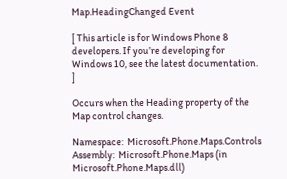Map.HeadingChanged Event

[ This article is for Windows Phone 8 developers. If you’re developing for Windows 10, see the latest documentation. ]

Occurs when the Heading property of the Map control changes.

Namespace:  Microsoft.Phone.Maps.Controls
Assembly:  Microsoft.Phone.Maps (in Microsoft.Phone.Maps.dll)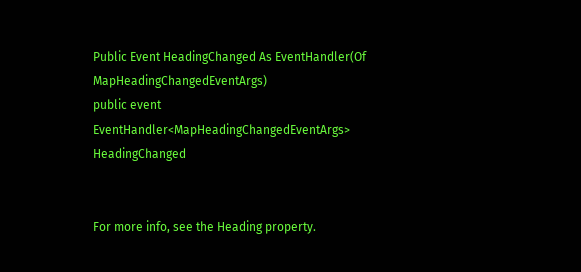Public Event HeadingChanged As EventHandler(Of MapHeadingChangedEventArgs)
public event EventHandler<MapHeadingChangedEventArgs> HeadingChanged


For more info, see the Heading property.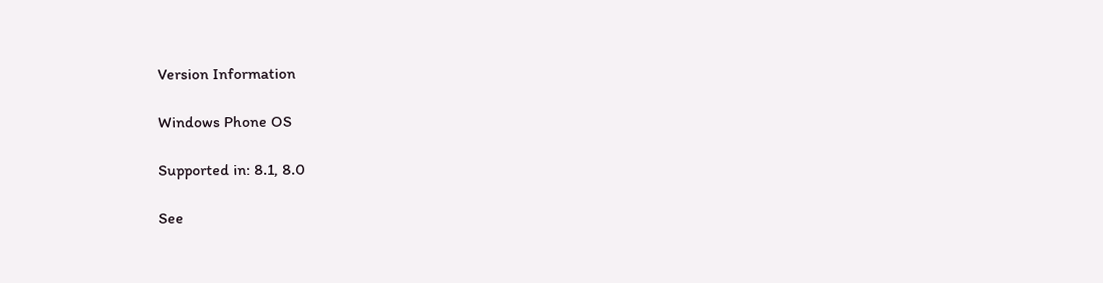Version Information

Windows Phone OS

Supported in: 8.1, 8.0

See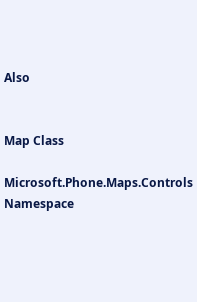Also


Map Class

Microsoft.Phone.Maps.Controls Namespace